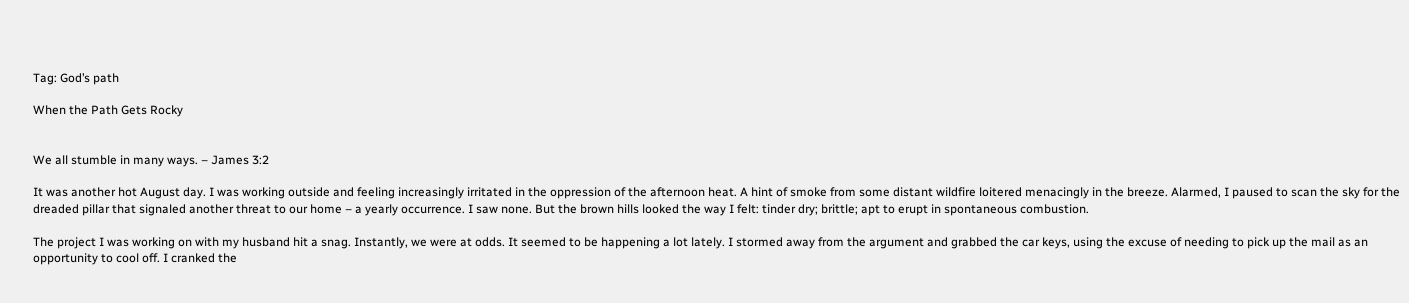Tag: God’s path

When the Path Gets Rocky


We all stumble in many ways. – James 3:2

It was another hot August day. I was working outside and feeling increasingly irritated in the oppression of the afternoon heat. A hint of smoke from some distant wildfire loitered menacingly in the breeze. Alarmed, I paused to scan the sky for the dreaded pillar that signaled another threat to our home – a yearly occurrence. I saw none. But the brown hills looked the way I felt: tinder dry; brittle; apt to erupt in spontaneous combustion.

The project I was working on with my husband hit a snag. Instantly, we were at odds. It seemed to be happening a lot lately. I stormed away from the argument and grabbed the car keys, using the excuse of needing to pick up the mail as an opportunity to cool off. I cranked the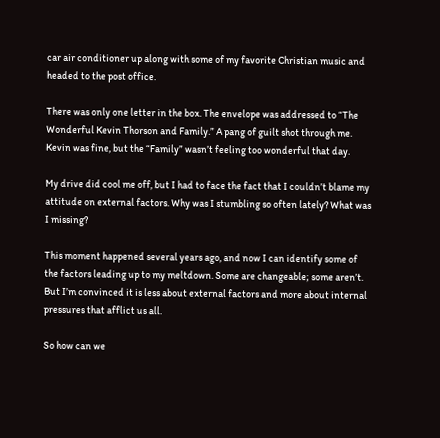car air conditioner up along with some of my favorite Christian music and headed to the post office.

There was only one letter in the box. The envelope was addressed to “The Wonderful Kevin Thorson and Family.” A pang of guilt shot through me. Kevin was fine, but the “Family” wasn’t feeling too wonderful that day.

My drive did cool me off, but I had to face the fact that I couldn’t blame my attitude on external factors. Why was I stumbling so often lately? What was I missing?

This moment happened several years ago, and now I can identify some of the factors leading up to my meltdown. Some are changeable; some aren’t. But I’m convinced it is less about external factors and more about internal pressures that afflict us all.

So how can we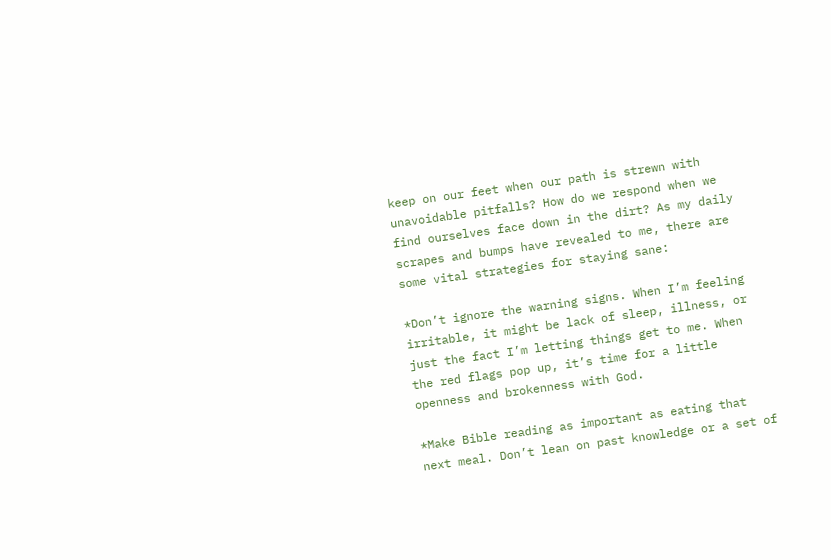keep on our feet when our path is strewn with unavoidable pitfalls? How do we respond when we find ourselves face down in the dirt? As my daily scrapes and bumps have revealed to me, there are some vital strategies for staying sane:

*Don’t ignore the warning signs. When I’m feeling irritable, it might be lack of sleep, illness, or just the fact I’m letting things get to me. When the red flags pop up, it’s time for a little openness and brokenness with God.

*Make Bible reading as important as eating that next meal. Don’t lean on past knowledge or a set of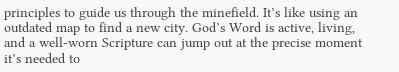principles to guide us through the minefield. It’s like using an outdated map to find a new city. God’s Word is active, living, and a well-worn Scripture can jump out at the precise moment it’s needed to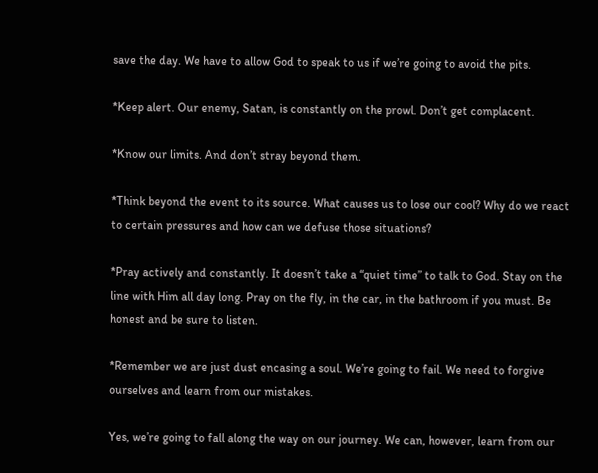save the day. We have to allow God to speak to us if we’re going to avoid the pits.

*Keep alert. Our enemy, Satan, is constantly on the prowl. Don’t get complacent.

*Know our limits. And don’t stray beyond them.

*Think beyond the event to its source. What causes us to lose our cool? Why do we react to certain pressures and how can we defuse those situations?

*Pray actively and constantly. It doesn’t take a “quiet time” to talk to God. Stay on the line with Him all day long. Pray on the fly, in the car, in the bathroom if you must. Be honest and be sure to listen.

*Remember we are just dust encasing a soul. We’re going to fail. We need to forgive ourselves and learn from our mistakes.

Yes, we’re going to fall along the way on our journey. We can, however, learn from our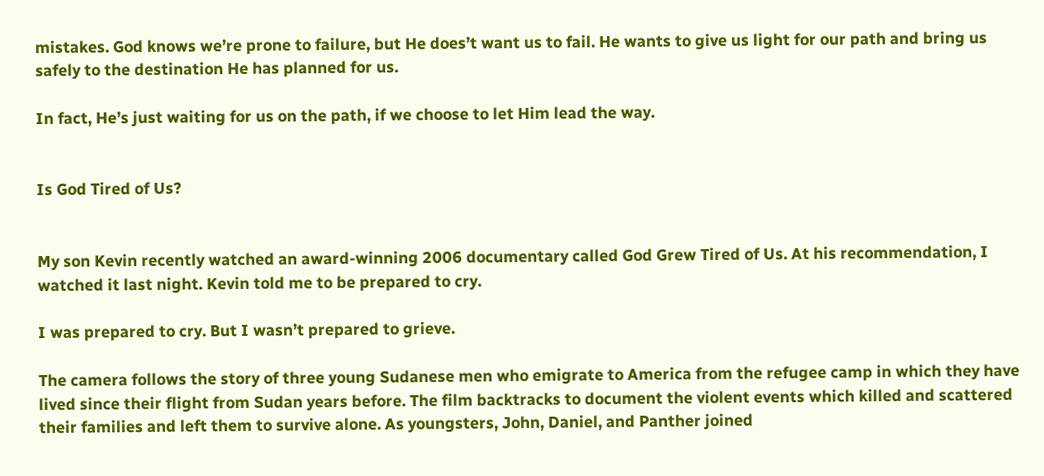mistakes. God knows we’re prone to failure, but He does’t want us to fail. He wants to give us light for our path and bring us safely to the destination He has planned for us.

In fact, He’s just waiting for us on the path, if we choose to let Him lead the way.


Is God Tired of Us?


My son Kevin recently watched an award-winning 2006 documentary called God Grew Tired of Us. At his recommendation, I watched it last night. Kevin told me to be prepared to cry.

I was prepared to cry. But I wasn’t prepared to grieve.

The camera follows the story of three young Sudanese men who emigrate to America from the refugee camp in which they have lived since their flight from Sudan years before. The film backtracks to document the violent events which killed and scattered their families and left them to survive alone. As youngsters, John, Daniel, and Panther joined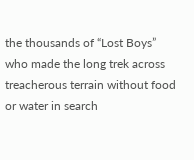the thousands of “Lost Boys” who made the long trek across treacherous terrain without food or water in search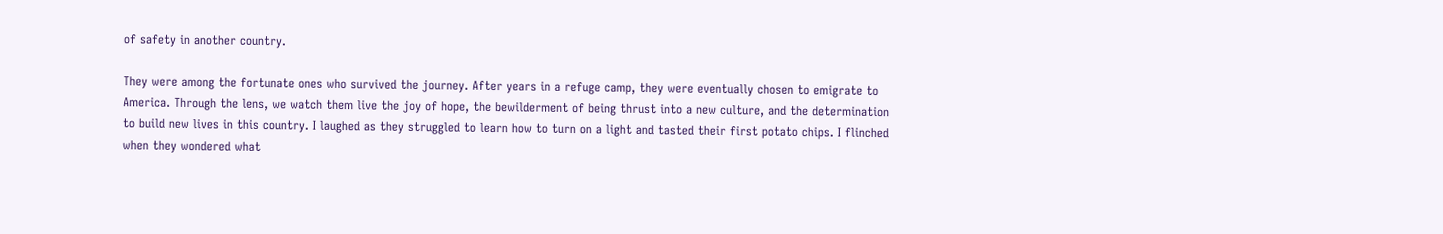of safety in another country.

They were among the fortunate ones who survived the journey. After years in a refuge camp, they were eventually chosen to emigrate to America. Through the lens, we watch them live the joy of hope, the bewilderment of being thrust into a new culture, and the determination to build new lives in this country. I laughed as they struggled to learn how to turn on a light and tasted their first potato chips. I flinched when they wondered what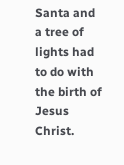Santa and a tree of lights had to do with the birth of Jesus Christ.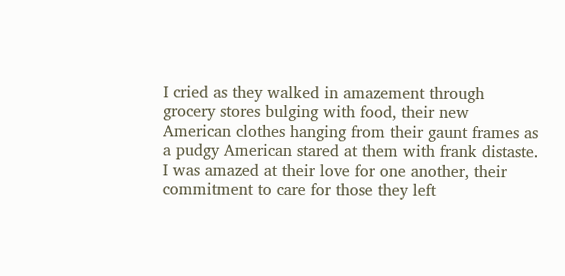I cried as they walked in amazement through grocery stores bulging with food, their new American clothes hanging from their gaunt frames as a pudgy American stared at them with frank distaste. I was amazed at their love for one another, their commitment to care for those they left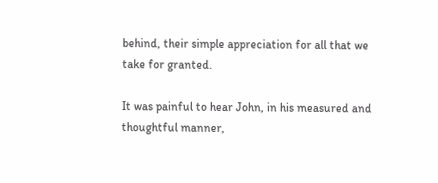behind, their simple appreciation for all that we take for granted.

It was painful to hear John, in his measured and thoughtful manner,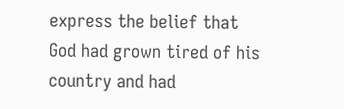express the belief that God had grown tired of his country and had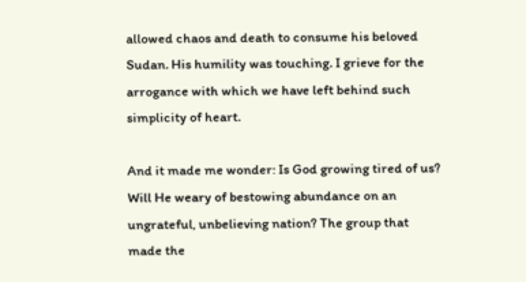allowed chaos and death to consume his beloved Sudan. His humility was touching. I grieve for the arrogance with which we have left behind such simplicity of heart.

And it made me wonder: Is God growing tired of us? Will He weary of bestowing abundance on an ungrateful, unbelieving nation? The group that made the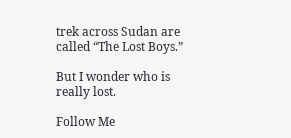trek across Sudan are called “The Lost Boys.”

But I wonder who is really lost.

Follow Me